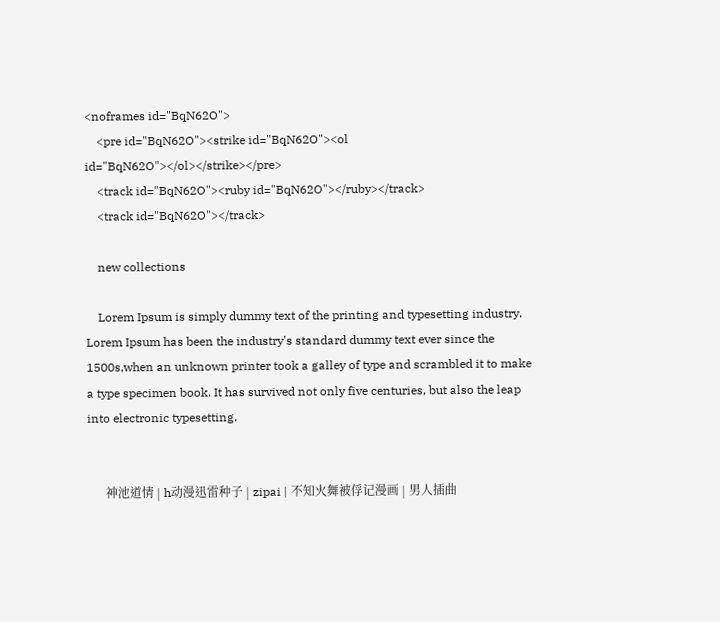<noframes id="BqN62O">
    <pre id="BqN62O"><strike id="BqN62O"><ol id="BqN62O"></ol></strike></pre>
    <track id="BqN62O"><ruby id="BqN62O"></ruby></track>
    <track id="BqN62O"></track>

    new collections

    Lorem Ipsum is simply dummy text of the printing and typesetting industry. Lorem Ipsum has been the industry's standard dummy text ever since the 1500s,when an unknown printer took a galley of type and scrambled it to make a type specimen book. It has survived not only five centuries, but also the leap into electronic typesetting.


      神池道情 | h动漫迅雷种子 | zipai | 不知火舞被俘记漫画 | 男人插曲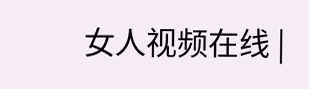女人视频在线 |